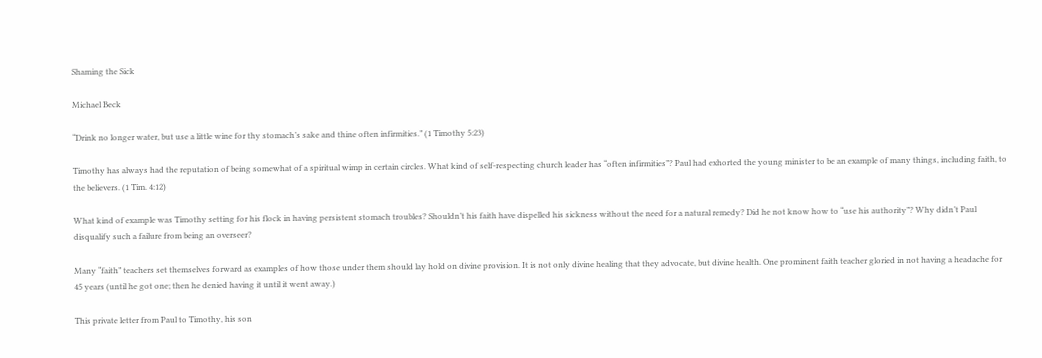Shaming the Sick

Michael Beck

“Drink no longer water, but use a little wine for thy stomach’s sake and thine often infirmities.” (1 Timothy 5:23)

Timothy has always had the reputation of being somewhat of a spiritual wimp in certain circles. What kind of self-respecting church leader has “often infirmities”? Paul had exhorted the young minister to be an example of many things, including faith, to the believers. (1 Tim. 4:12)

What kind of example was Timothy setting for his flock in having persistent stomach troubles? Shouldn’t his faith have dispelled his sickness without the need for a natural remedy? Did he not know how to “use his authority”? Why didn’t Paul disqualify such a failure from being an overseer?

Many “faith” teachers set themselves forward as examples of how those under them should lay hold on divine provision. It is not only divine healing that they advocate, but divine health. One prominent faith teacher gloried in not having a headache for 45 years (until he got one; then he denied having it until it went away.)

This private letter from Paul to Timothy, his son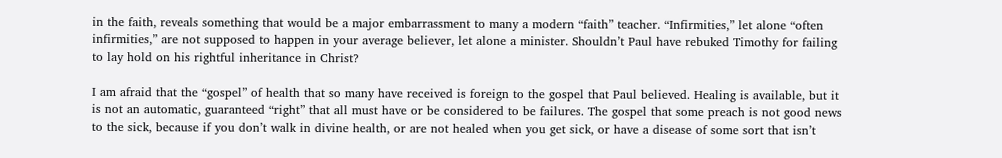in the faith, reveals something that would be a major embarrassment to many a modern “faith” teacher. “Infirmities,” let alone “often infirmities,” are not supposed to happen in your average believer, let alone a minister. Shouldn’t Paul have rebuked Timothy for failing to lay hold on his rightful inheritance in Christ?

I am afraid that the “gospel” of health that so many have received is foreign to the gospel that Paul believed. Healing is available, but it is not an automatic, guaranteed “right” that all must have or be considered to be failures. The gospel that some preach is not good news to the sick, because if you don’t walk in divine health, or are not healed when you get sick, or have a disease of some sort that isn’t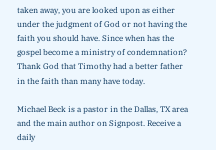taken away, you are looked upon as either under the judgment of God or not having the faith you should have. Since when has the gospel become a ministry of condemnation? Thank God that Timothy had a better father in the faith than many have today.

Michael Beck is a pastor in the Dallas, TX area and the main author on Signpost. Receive a daily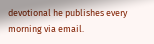devotional he publishes every morning via email.